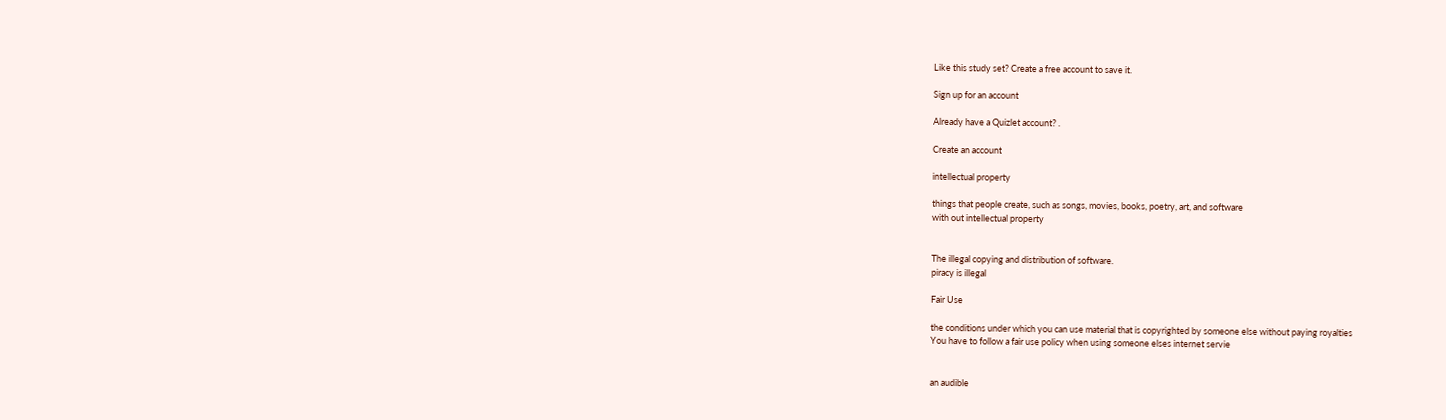Like this study set? Create a free account to save it.

Sign up for an account

Already have a Quizlet account? .

Create an account

intellectual property

things that people create, such as songs, movies, books, poetry, art, and software
with out intellectual property


The illegal copying and distribution of software.
piracy is illegal

Fair Use

the conditions under which you can use material that is copyrighted by someone else without paying royalties
You have to follow a fair use policy when using someone elses internet servie


an audible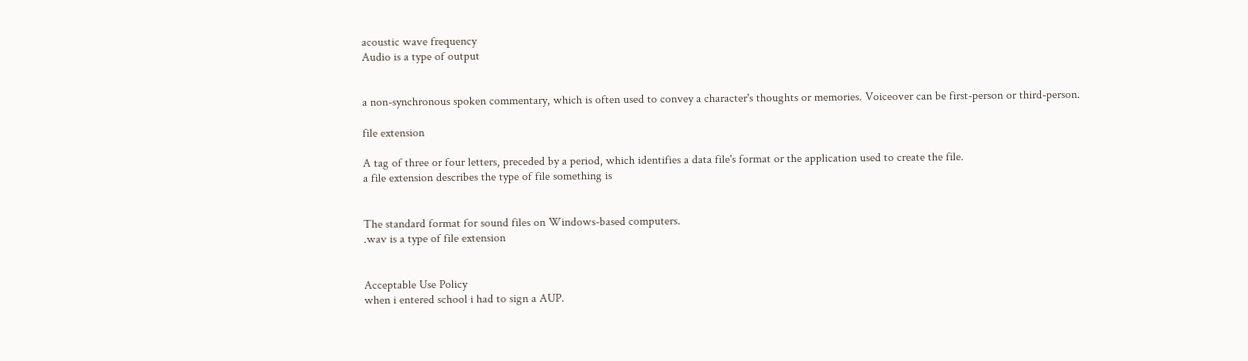acoustic wave frequency
Audio is a type of output


a non-synchronous spoken commentary, which is often used to convey a character's thoughts or memories. Voiceover can be first-person or third-person.

file extension

A tag of three or four letters, preceded by a period, which identifies a data file's format or the application used to create the file.
a file extension describes the type of file something is


The standard format for sound files on Windows-based computers.
.wav is a type of file extension


Acceptable Use Policy
when i entered school i had to sign a AUP.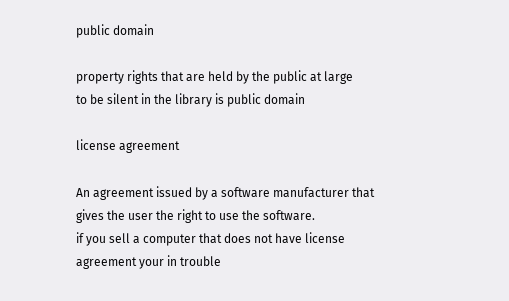public domain

property rights that are held by the public at large
to be silent in the library is public domain

license agreement

An agreement issued by a software manufacturer that gives the user the right to use the software.
if you sell a computer that does not have license agreement your in trouble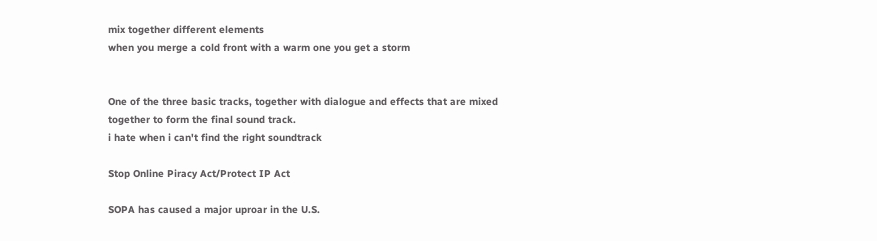mix together different elements
when you merge a cold front with a warm one you get a storm


One of the three basic tracks, together with dialogue and effects that are mixed together to form the final sound track.
i hate when i can't find the right soundtrack

Stop Online Piracy Act/Protect IP Act

SOPA has caused a major uproar in the U.S.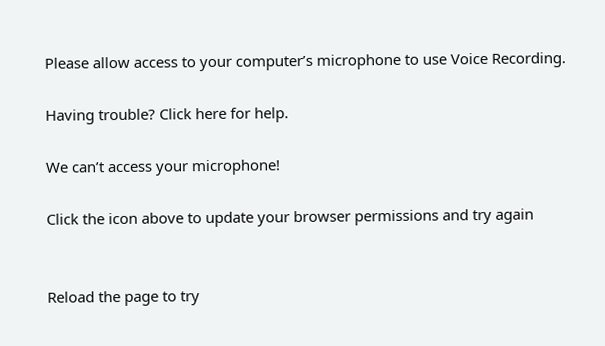Please allow access to your computer’s microphone to use Voice Recording.

Having trouble? Click here for help.

We can’t access your microphone!

Click the icon above to update your browser permissions and try again


Reload the page to try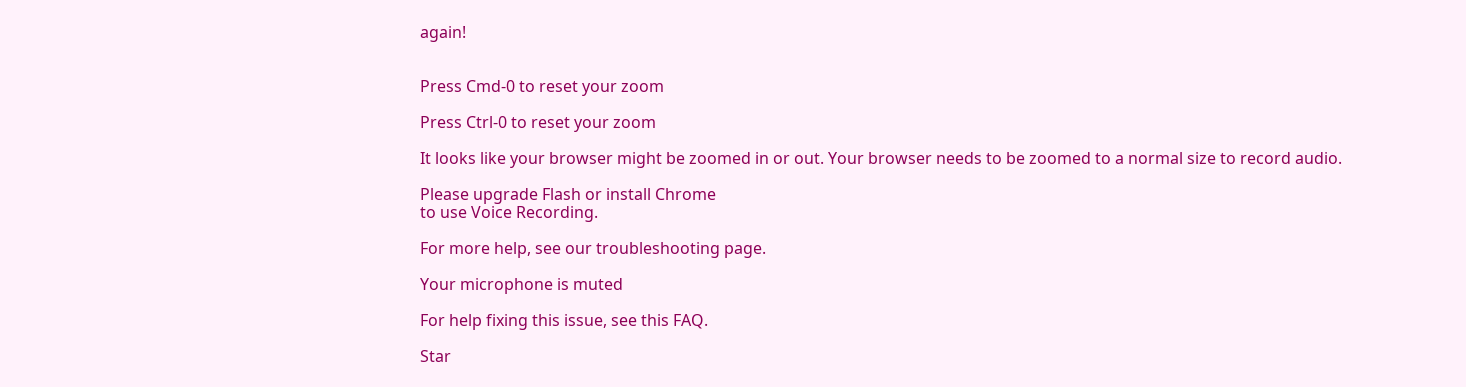again!


Press Cmd-0 to reset your zoom

Press Ctrl-0 to reset your zoom

It looks like your browser might be zoomed in or out. Your browser needs to be zoomed to a normal size to record audio.

Please upgrade Flash or install Chrome
to use Voice Recording.

For more help, see our troubleshooting page.

Your microphone is muted

For help fixing this issue, see this FAQ.

Star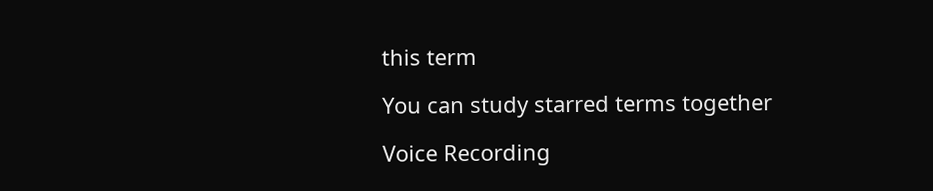this term

You can study starred terms together

Voice Recording